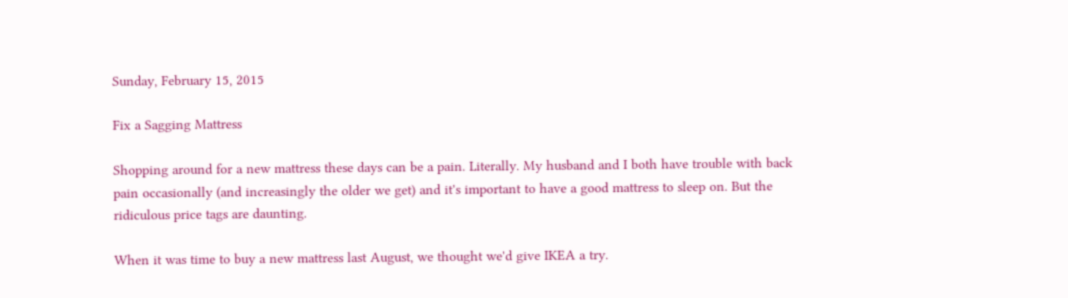Sunday, February 15, 2015

Fix a Sagging Mattress

Shopping around for a new mattress these days can be a pain. Literally. My husband and I both have trouble with back pain occasionally (and increasingly the older we get) and it's important to have a good mattress to sleep on. But the ridiculous price tags are daunting.

When it was time to buy a new mattress last August, we thought we'd give IKEA a try.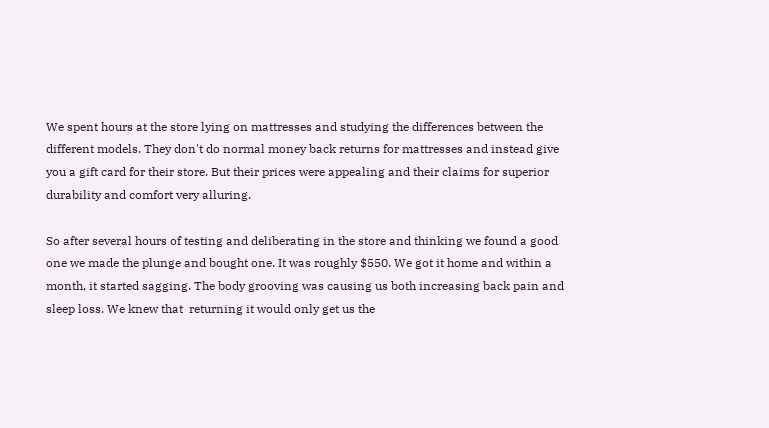We spent hours at the store lying on mattresses and studying the differences between the different models. They don't do normal money back returns for mattresses and instead give you a gift card for their store. But their prices were appealing and their claims for superior durability and comfort very alluring.

So after several hours of testing and deliberating in the store and thinking we found a good one we made the plunge and bought one. It was roughly $550. We got it home and within a month, it started sagging. The body grooving was causing us both increasing back pain and sleep loss. We knew that  returning it would only get us the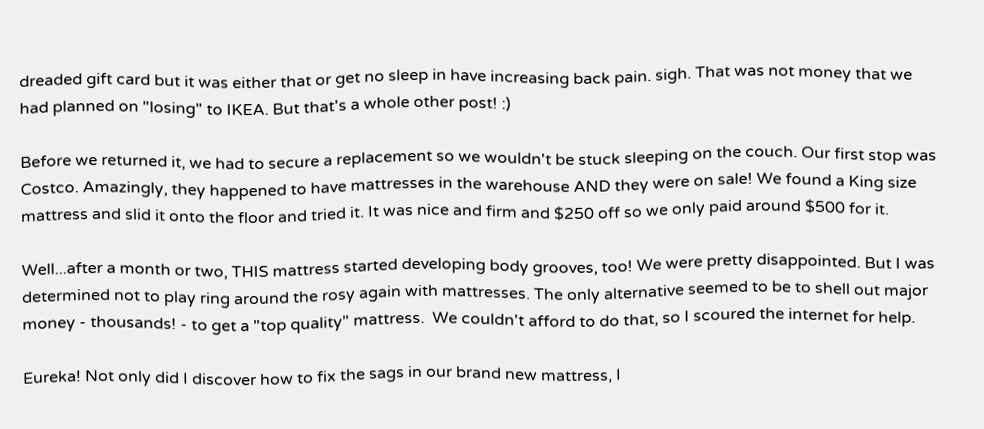dreaded gift card but it was either that or get no sleep in have increasing back pain. sigh. That was not money that we had planned on "losing" to IKEA. But that's a whole other post! :)

Before we returned it, we had to secure a replacement so we wouldn't be stuck sleeping on the couch. Our first stop was Costco. Amazingly, they happened to have mattresses in the warehouse AND they were on sale! We found a King size mattress and slid it onto the floor and tried it. It was nice and firm and $250 off so we only paid around $500 for it.

Well...after a month or two, THIS mattress started developing body grooves, too! We were pretty disappointed. But I was determined not to play ring around the rosy again with mattresses. The only alternative seemed to be to shell out major money - thousands! - to get a "top quality" mattress.  We couldn't afford to do that, so I scoured the internet for help.

Eureka! Not only did I discover how to fix the sags in our brand new mattress, I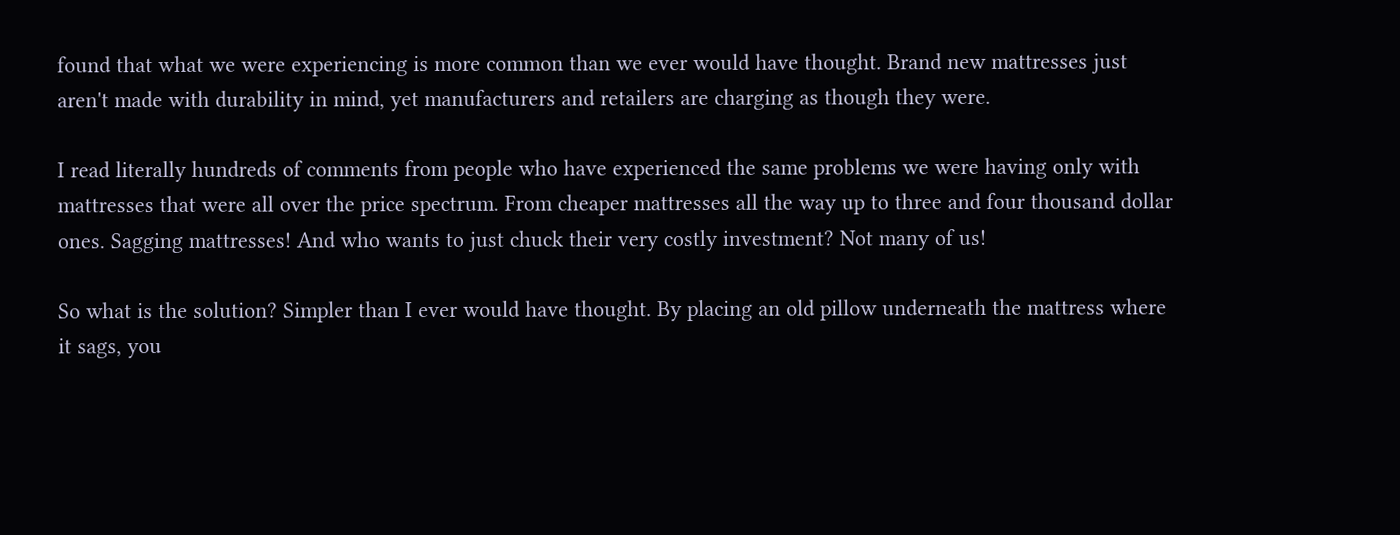found that what we were experiencing is more common than we ever would have thought. Brand new mattresses just aren't made with durability in mind, yet manufacturers and retailers are charging as though they were.

I read literally hundreds of comments from people who have experienced the same problems we were having only with mattresses that were all over the price spectrum. From cheaper mattresses all the way up to three and four thousand dollar ones. Sagging mattresses! And who wants to just chuck their very costly investment? Not many of us!

So what is the solution? Simpler than I ever would have thought. By placing an old pillow underneath the mattress where it sags, you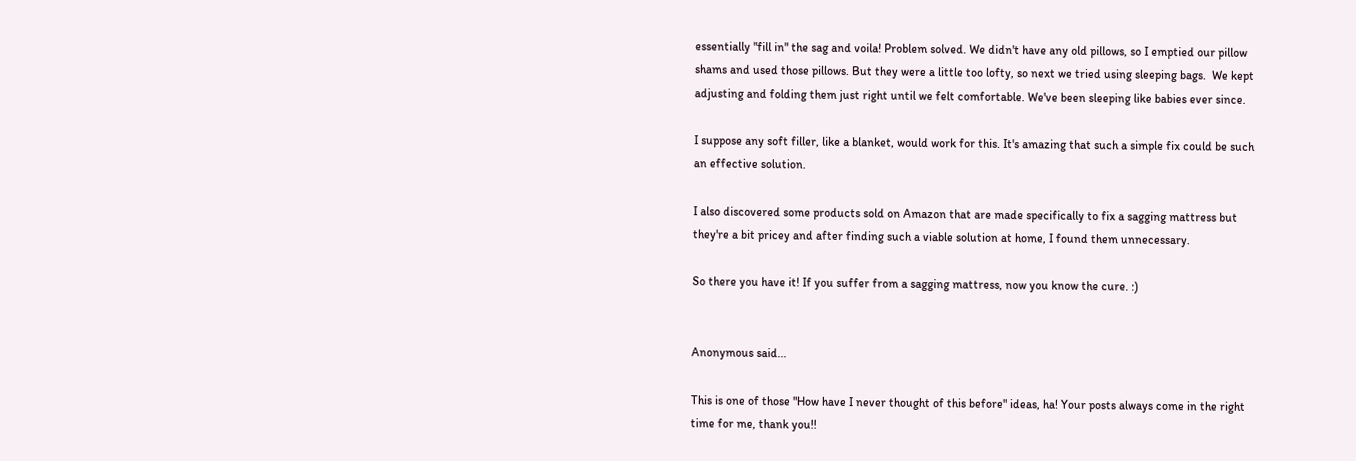essentially "fill in" the sag and voila! Problem solved. We didn't have any old pillows, so I emptied our pillow shams and used those pillows. But they were a little too lofty, so next we tried using sleeping bags.  We kept adjusting and folding them just right until we felt comfortable. We've been sleeping like babies ever since.

I suppose any soft filler, like a blanket, would work for this. It's amazing that such a simple fix could be such an effective solution.

I also discovered some products sold on Amazon that are made specifically to fix a sagging mattress but they're a bit pricey and after finding such a viable solution at home, I found them unnecessary.

So there you have it! If you suffer from a sagging mattress, now you know the cure. :)


Anonymous said...

This is one of those "How have I never thought of this before" ideas, ha! Your posts always come in the right time for me, thank you!!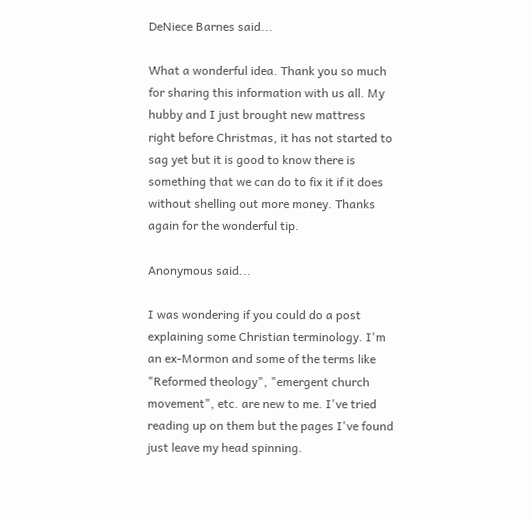DeNiece Barnes said...

What a wonderful idea. Thank you so much for sharing this information with us all. My hubby and I just brought new mattress right before Christmas, it has not started to sag yet but it is good to know there is something that we can do to fix it if it does without shelling out more money. Thanks again for the wonderful tip.

Anonymous said...

I was wondering if you could do a post explaining some Christian terminology. I'm an ex-Mormon and some of the terms like "Reformed theology", "emergent church movement", etc. are new to me. I've tried reading up on them but the pages I've found just leave my head spinning.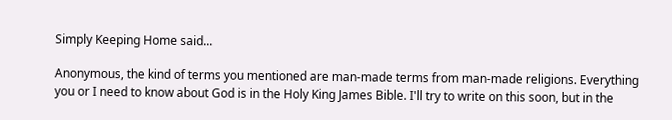Simply Keeping Home said...

Anonymous, the kind of terms you mentioned are man-made terms from man-made religions. Everything you or I need to know about God is in the Holy King James Bible. I'll try to write on this soon, but in the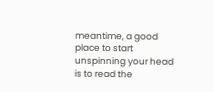meantime, a good place to start unspinning your head is to read the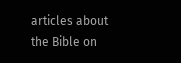articles about the Bible on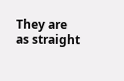They are as straight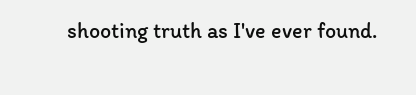shooting truth as I've ever found.